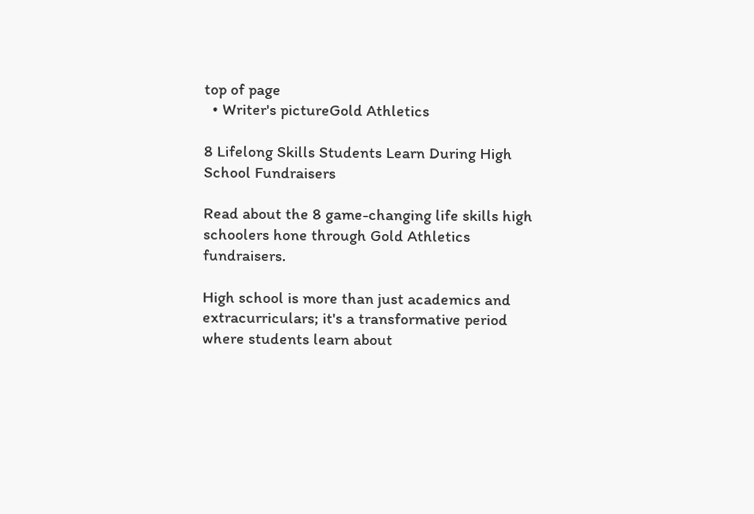top of page
  • Writer's pictureGold Athletics

8 Lifelong Skills Students Learn During High School Fundraisers

Read about the 8 game-changing life skills high schoolers hone through Gold Athletics fundraisers.

High school is more than just academics and extracurriculars; it's a transformative period where students learn about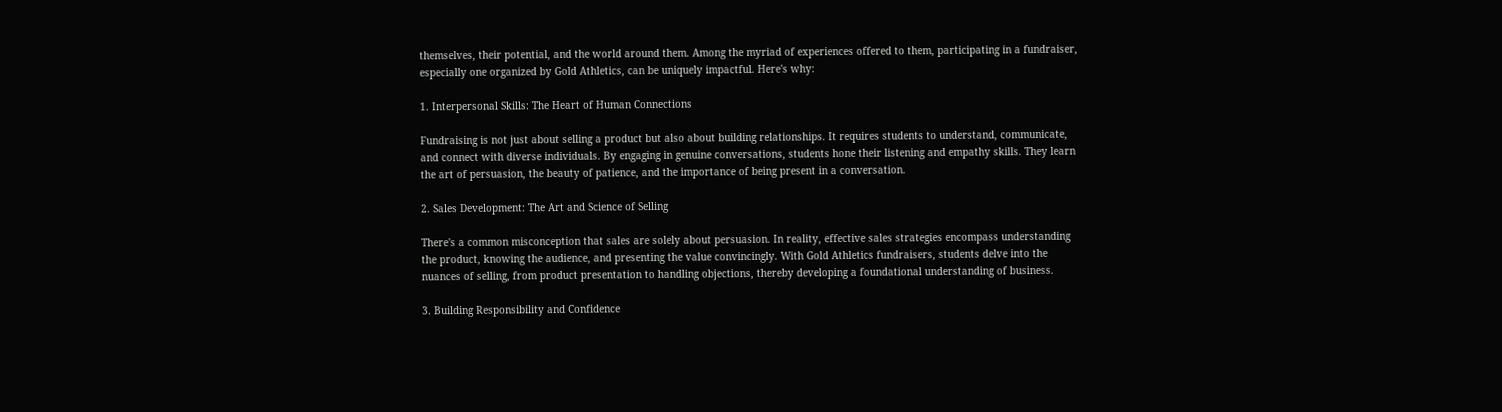themselves, their potential, and the world around them. Among the myriad of experiences offered to them, participating in a fundraiser, especially one organized by Gold Athletics, can be uniquely impactful. Here's why:

1. Interpersonal Skills: The Heart of Human Connections

Fundraising is not just about selling a product but also about building relationships. It requires students to understand, communicate, and connect with diverse individuals. By engaging in genuine conversations, students hone their listening and empathy skills. They learn the art of persuasion, the beauty of patience, and the importance of being present in a conversation.

2. Sales Development: The Art and Science of Selling

There's a common misconception that sales are solely about persuasion. In reality, effective sales strategies encompass understanding the product, knowing the audience, and presenting the value convincingly. With Gold Athletics fundraisers, students delve into the nuances of selling, from product presentation to handling objections, thereby developing a foundational understanding of business.

3. Building Responsibility and Confidence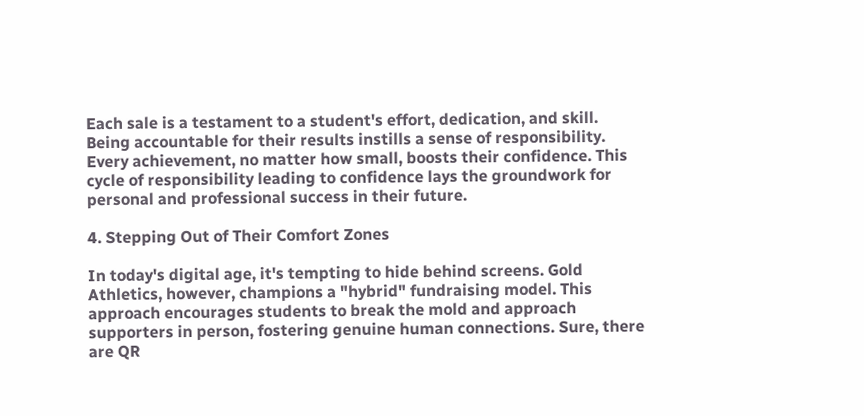Each sale is a testament to a student's effort, dedication, and skill. Being accountable for their results instills a sense of responsibility. Every achievement, no matter how small, boosts their confidence. This cycle of responsibility leading to confidence lays the groundwork for personal and professional success in their future.

4. Stepping Out of Their Comfort Zones

In today's digital age, it's tempting to hide behind screens. Gold Athletics, however, champions a "hybrid" fundraising model. This approach encourages students to break the mold and approach supporters in person, fostering genuine human connections. Sure, there are QR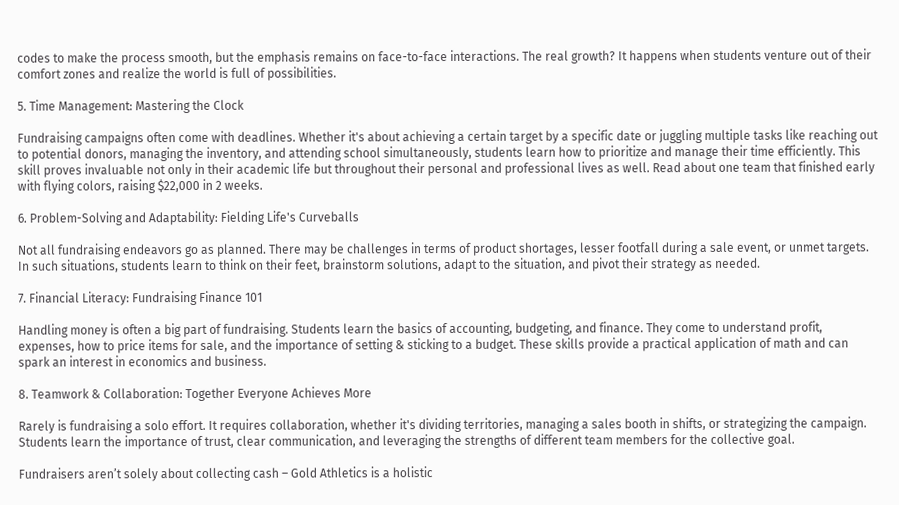codes to make the process smooth, but the emphasis remains on face-to-face interactions. The real growth? It happens when students venture out of their comfort zones and realize the world is full of possibilities.

5. Time Management: Mastering the Clock

Fundraising campaigns often come with deadlines. Whether it's about achieving a certain target by a specific date or juggling multiple tasks like reaching out to potential donors, managing the inventory, and attending school simultaneously, students learn how to prioritize and manage their time efficiently. This skill proves invaluable not only in their academic life but throughout their personal and professional lives as well. Read about one team that finished early with flying colors, raising $22,000 in 2 weeks.

6. Problem-Solving and Adaptability: Fielding Life's Curveballs

Not all fundraising endeavors go as planned. There may be challenges in terms of product shortages, lesser footfall during a sale event, or unmet targets. In such situations, students learn to think on their feet, brainstorm solutions, adapt to the situation, and pivot their strategy as needed.

7. Financial Literacy: Fundraising Finance 101

Handling money is often a big part of fundraising. Students learn the basics of accounting, budgeting, and finance. They come to understand profit, expenses, how to price items for sale, and the importance of setting & sticking to a budget. These skills provide a practical application of math and can spark an interest in economics and business.

8. Teamwork & Collaboration: Together Everyone Achieves More

Rarely is fundraising a solo effort. It requires collaboration, whether it's dividing territories, managing a sales booth in shifts, or strategizing the campaign. Students learn the importance of trust, clear communication, and leveraging the strengths of different team members for the collective goal.

Fundraisers aren’t solely about collecting cash – Gold Athletics is a holistic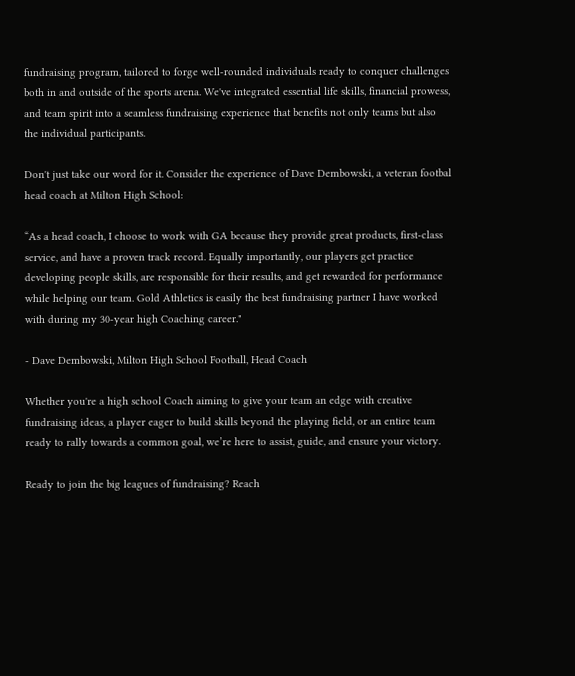fundraising program, tailored to forge well-rounded individuals ready to conquer challenges both in and outside of the sports arena. We've integrated essential life skills, financial prowess, and team spirit into a seamless fundraising experience that benefits not only teams but also the individual participants.

Don't just take our word for it. Consider the experience of Dave Dembowski, a veteran footbal head coach at Milton High School:

“As a head coach, I choose to work with GA because they provide great products, first-class service, and have a proven track record. Equally importantly, our players get practice developing people skills, are responsible for their results, and get rewarded for performance while helping our team. Gold Athletics is easily the best fundraising partner I have worked with during my 30-year high Coaching career."

- Dave Dembowski, Milton High School Football, Head Coach

Whether you're a high school Coach aiming to give your team an edge with creative fundraising ideas, a player eager to build skills beyond the playing field, or an entire team ready to rally towards a common goal, we’re here to assist, guide, and ensure your victory.

Ready to join the big leagues of fundraising? Reach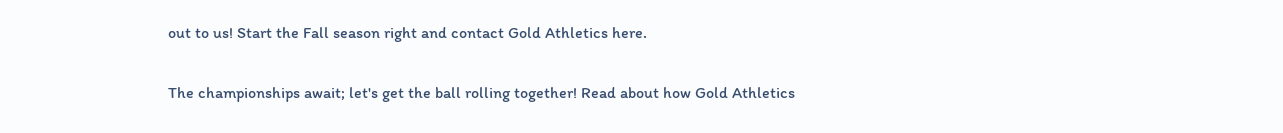out to us! Start the Fall season right and contact Gold Athletics here.

The championships await; let's get the ball rolling together! Read about how Gold Athletics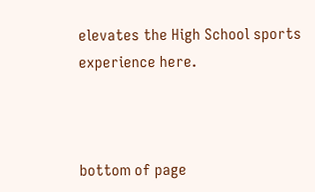elevates the High School sports experience here.



bottom of page